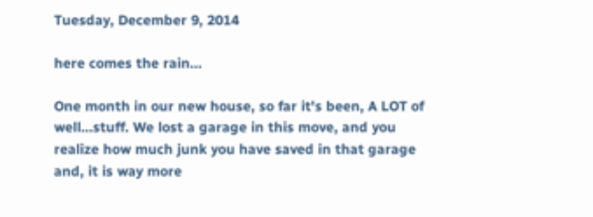Tuesday, December 9, 2014

here comes the rain...

One month in our new house, so far it's been, A LOT of well...stuff. We lost a garage in this move, and you realize how much junk you have saved in that garage and, it is way more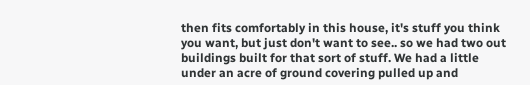then fits comfortably in this house, it's stuff you think you want, but just don't want to see.. so we had two out buildings built for that sort of stuff. We had a little under an acre of ground covering pulled up and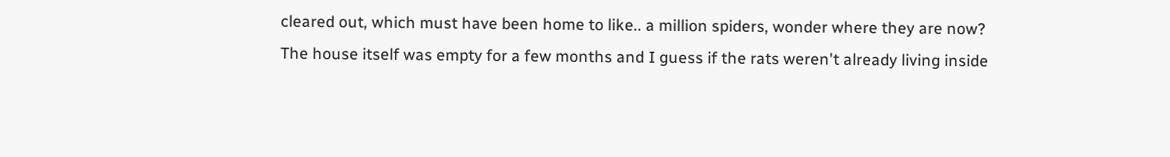cleared out, which must have been home to like.. a million spiders, wonder where they are now?
The house itself was empty for a few months and I guess if the rats weren't already living inside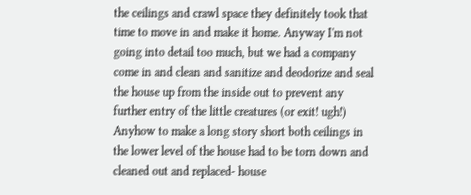the ceilings and crawl space they definitely took that time to move in and make it home. Anyway I'm not going into detail too much, but we had a company come in and clean and sanitize and deodorize and seal the house up from the inside out to prevent any further entry of the little creatures (or exit! ugh!) Anyhow to make a long story short both ceilings in the lower level of the house had to be torn down and cleaned out and replaced- house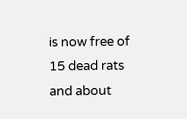is now free of 15 dead rats and about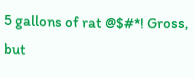5 gallons of rat @$#*! Gross, but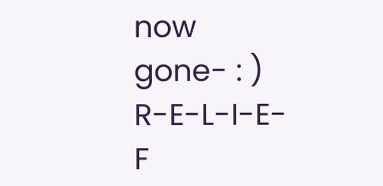now gone- : ) R-E-L-I-E-F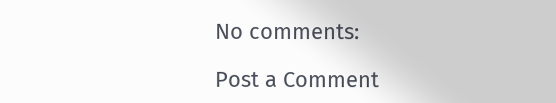No comments:

Post a Comment